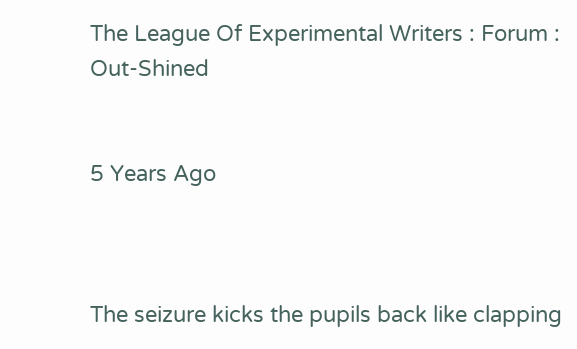The League Of Experimental Writers : Forum : Out-Shined


5 Years Ago



The seizure kicks the pupils back like clapping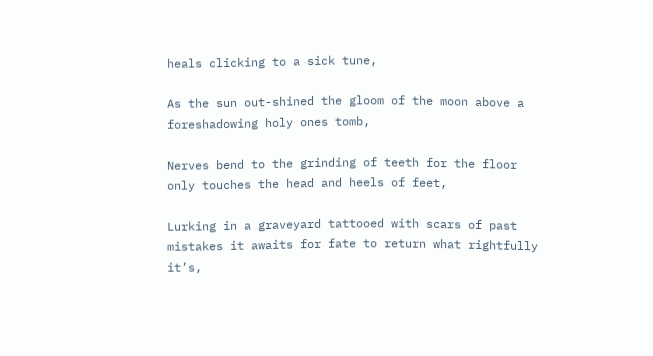heals clicking to a sick tune,

As the sun out-shined the gloom of the moon above a foreshadowing holy ones tomb,

Nerves bend to the grinding of teeth for the floor only touches the head and heels of feet,

Lurking in a graveyard tattooed with scars of past mistakes it awaits for fate to return what rightfully it’s,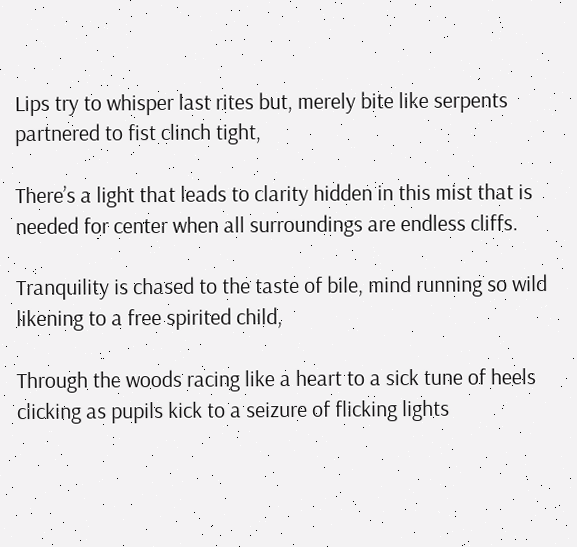Lips try to whisper last rites but, merely bite like serpents partnered to fist clinch tight,

There’s a light that leads to clarity hidden in this mist that is needed for center when all surroundings are endless cliffs.

Tranquility is chased to the taste of bile, mind running so wild likening to a free spirited child,

Through the woods racing like a heart to a sick tune of heels clicking as pupils kick to a seizure of flicking lights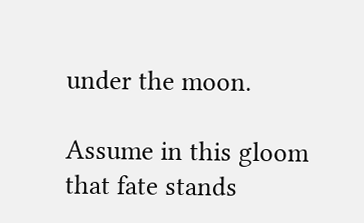under the moon.

Assume in this gloom that fate stands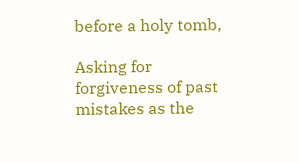before a holy tomb,

Asking for forgiveness of past mistakes as the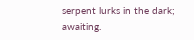serpent lurks in the dark; awaiting.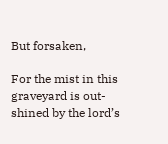But forsaken,

For the mist in this graveyard is out-shined by the lord’s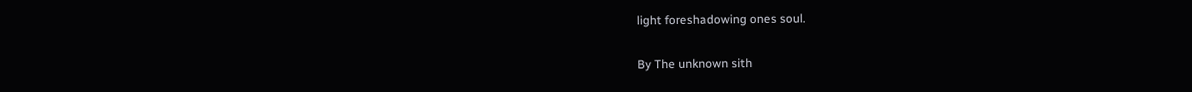light foreshadowing ones soul.

By The unknown sith